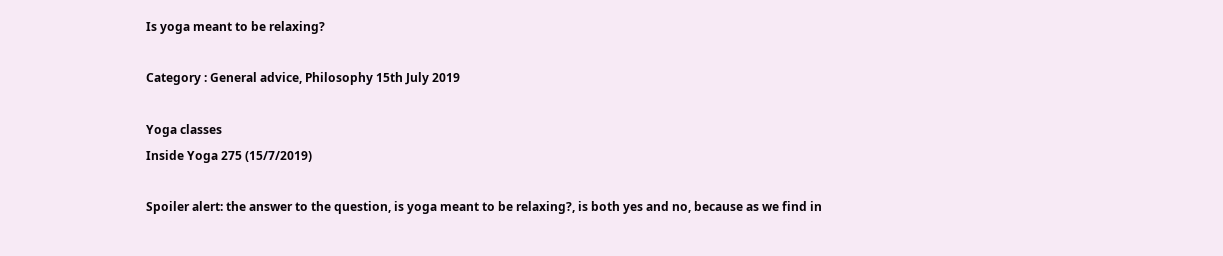Is yoga meant to be relaxing?

Category : General advice, Philosophy 15th July 2019

Yoga classes
Inside Yoga 275 (15/7/2019)

Spoiler alert: the answer to the question, is yoga meant to be relaxing?, is both yes and no, because as we find in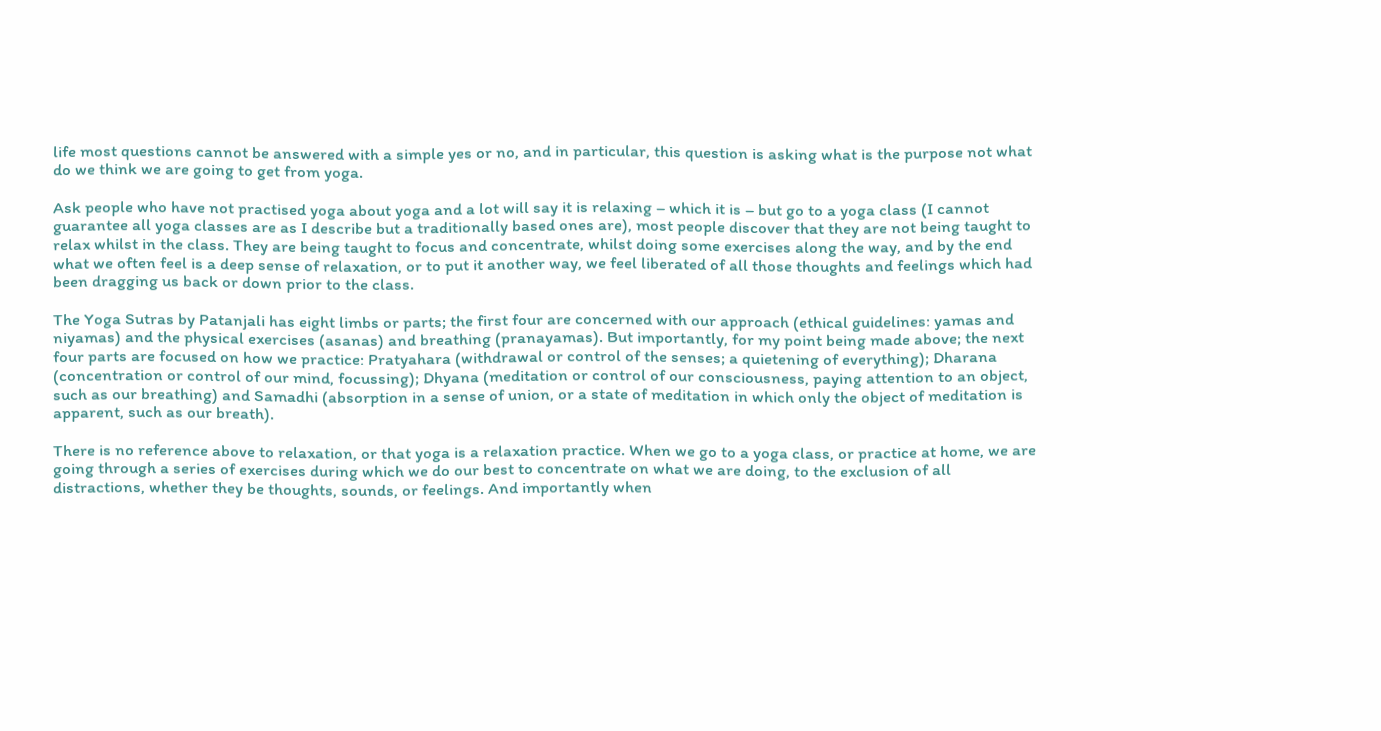life most questions cannot be answered with a simple yes or no, and in particular, this question is asking what is the purpose not what do we think we are going to get from yoga.

Ask people who have not practised yoga about yoga and a lot will say it is relaxing – which it is – but go to a yoga class (I cannot guarantee all yoga classes are as I describe but a traditionally based ones are), most people discover that they are not being taught to relax whilst in the class. They are being taught to focus and concentrate, whilst doing some exercises along the way, and by the end what we often feel is a deep sense of relaxation, or to put it another way, we feel liberated of all those thoughts and feelings which had been dragging us back or down prior to the class.

The Yoga Sutras by Patanjali has eight limbs or parts; the first four are concerned with our approach (ethical guidelines: yamas and niyamas) and the physical exercises (asanas) and breathing (pranayamas). But importantly, for my point being made above; the next four parts are focused on how we practice: Pratyahara (withdrawal or control of the senses; a quietening of everything); Dharana (concentration or control of our mind, focussing); Dhyana (meditation or control of our consciousness, paying attention to an object, such as our breathing) and Samadhi (absorption in a sense of union, or a state of meditation in which only the object of meditation is apparent, such as our breath).

There is no reference above to relaxation, or that yoga is a relaxation practice. When we go to a yoga class, or practice at home, we are going through a series of exercises during which we do our best to concentrate on what we are doing, to the exclusion of all distractions, whether they be thoughts, sounds, or feelings. And importantly when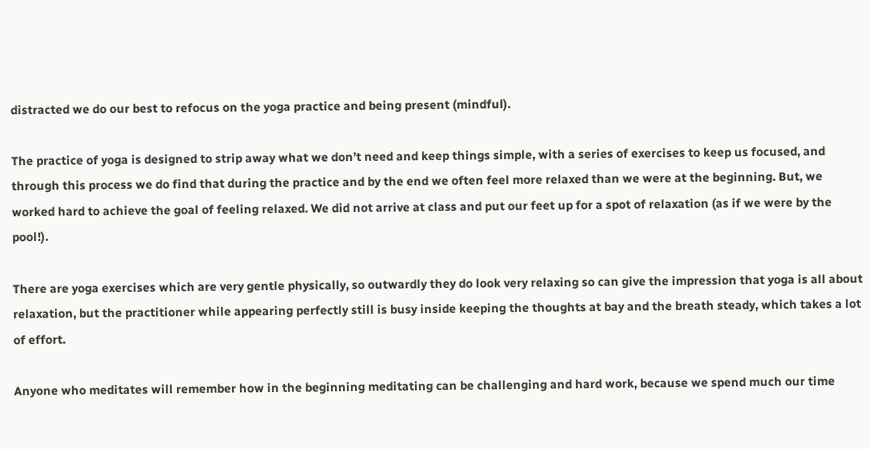distracted we do our best to refocus on the yoga practice and being present (mindful).

The practice of yoga is designed to strip away what we don’t need and keep things simple, with a series of exercises to keep us focused, and through this process we do find that during the practice and by the end we often feel more relaxed than we were at the beginning. But, we worked hard to achieve the goal of feeling relaxed. We did not arrive at class and put our feet up for a spot of relaxation (as if we were by the pool!).

There are yoga exercises which are very gentle physically, so outwardly they do look very relaxing so can give the impression that yoga is all about relaxation, but the practitioner while appearing perfectly still is busy inside keeping the thoughts at bay and the breath steady, which takes a lot of effort.

Anyone who meditates will remember how in the beginning meditating can be challenging and hard work, because we spend much our time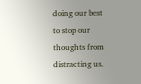doing our best to stop our thoughts from distracting us.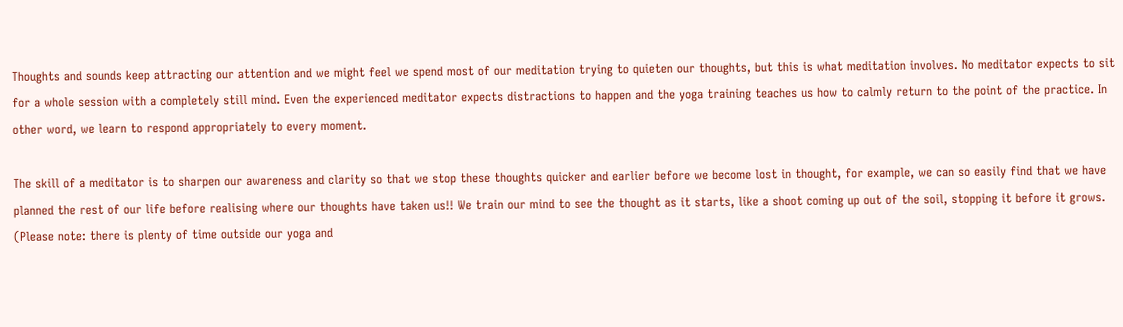Thoughts and sounds keep attracting our attention and we might feel we spend most of our meditation trying to quieten our thoughts, but this is what meditation involves. No meditator expects to sit for a whole session with a completely still mind. Even the experienced meditator expects distractions to happen and the yoga training teaches us how to calmly return to the point of the practice. In other word, we learn to respond appropriately to every moment.

The skill of a meditator is to sharpen our awareness and clarity so that we stop these thoughts quicker and earlier before we become lost in thought, for example, we can so easily find that we have planned the rest of our life before realising where our thoughts have taken us!! We train our mind to see the thought as it starts, like a shoot coming up out of the soil, stopping it before it grows. (Please note: there is plenty of time outside our yoga and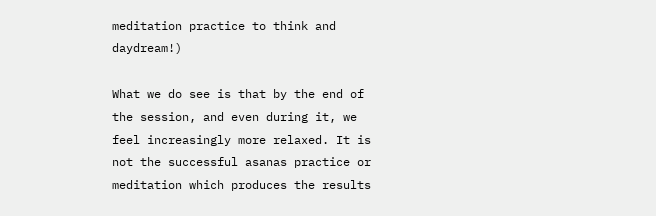meditation practice to think and daydream!)

What we do see is that by the end of the session, and even during it, we feel increasingly more relaxed. It is not the successful asanas practice or meditation which produces the results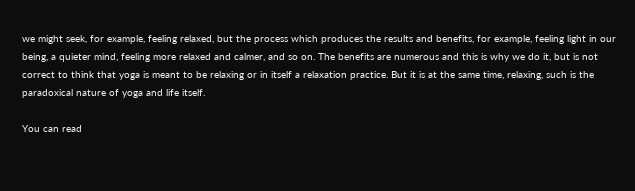we might seek, for example, feeling relaxed, but the process which produces the results and benefits, for example, feeling light in our being, a quieter mind, feeling more relaxed and calmer, and so on. The benefits are numerous and this is why we do it, but is not correct to think that yoga is meant to be relaxing or in itself a relaxation practice. But it is at the same time, relaxing, such is the paradoxical nature of yoga and life itself.

You can read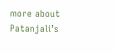more about Patanjali’s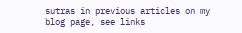sutras in previous articles on my blog page, see links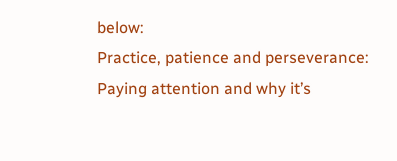below:
Practice, patience and perseverance:
Paying attention and why it’s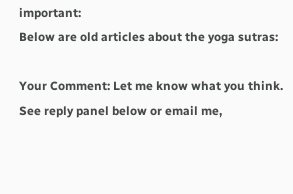important:
Below are old articles about the yoga sutras:

Your Comment: Let me know what you think. See reply panel below or email me,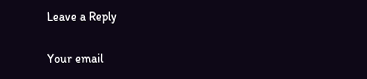Leave a Reply

Your email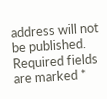address will not be published. Required fields are marked *